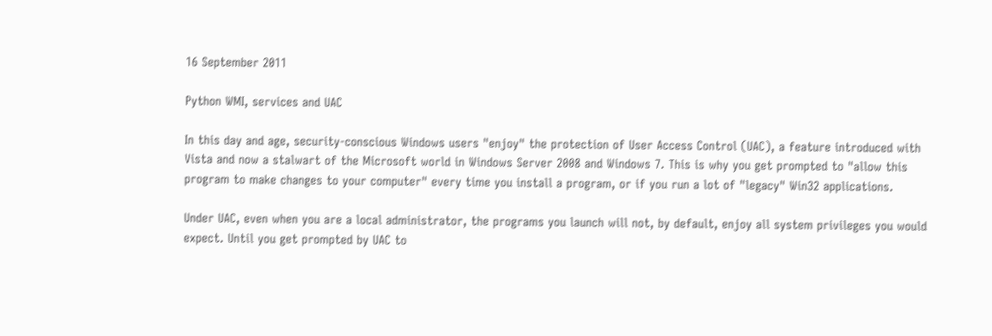16 September 2011

Python WMI, services and UAC

In this day and age, security-conscious Windows users "enjoy" the protection of User Access Control (UAC), a feature introduced with Vista and now a stalwart of the Microsoft world in Windows Server 2008 and Windows 7. This is why you get prompted to "allow this program to make changes to your computer" every time you install a program, or if you run a lot of "legacy" Win32 applications.

Under UAC, even when you are a local administrator, the programs you launch will not, by default, enjoy all system privileges you would expect. Until you get prompted by UAC to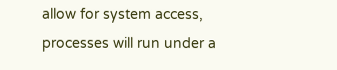allow for system access, processes will run under a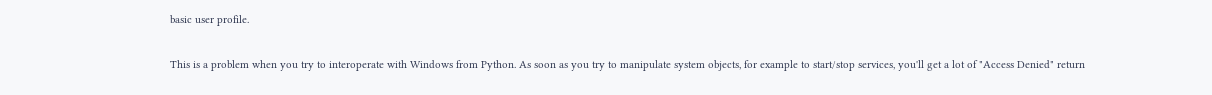basic user profile.

This is a problem when you try to interoperate with Windows from Python. As soon as you try to manipulate system objects, for example to start/stop services, you'll get a lot of "Access Denied" return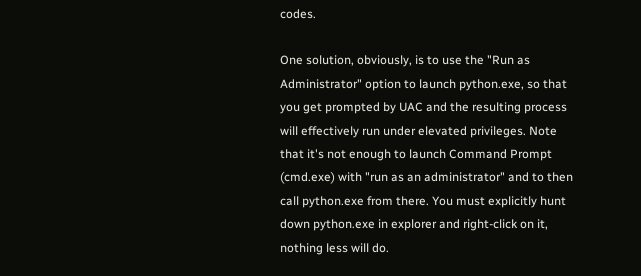codes.

One solution, obviously, is to use the "Run as Administrator" option to launch python.exe, so that you get prompted by UAC and the resulting process will effectively run under elevated privileges. Note that it's not enough to launch Command Prompt (cmd.exe) with "run as an administrator" and to then call python.exe from there. You must explicitly hunt down python.exe in explorer and right-click on it, nothing less will do.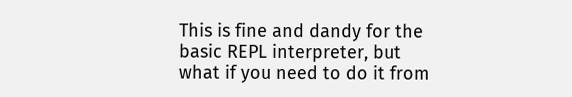This is fine and dandy for the basic REPL interpreter, but what if you need to do it from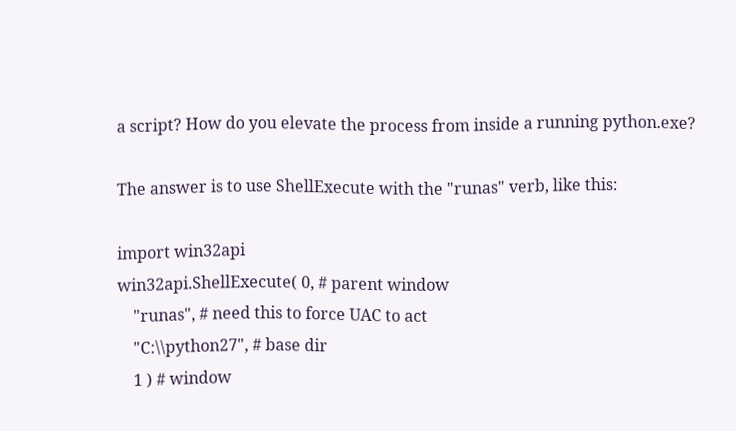a script? How do you elevate the process from inside a running python.exe?

The answer is to use ShellExecute with the "runas" verb, like this:

import win32api
win32api.ShellExecute( 0, # parent window
    "runas", # need this to force UAC to act
    "C:\\python27", # base dir
    1 ) # window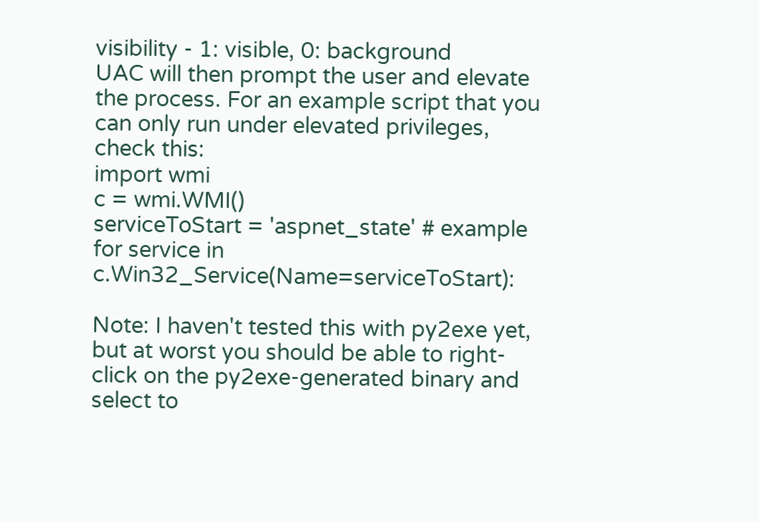visibility - 1: visible, 0: background
UAC will then prompt the user and elevate the process. For an example script that you can only run under elevated privileges, check this:
import wmi
c = wmi.WMI()
serviceToStart = 'aspnet_state' # example
for service in c.Win32_Service(Name=serviceToStart):

Note: I haven't tested this with py2exe yet, but at worst you should be able to right-click on the py2exe-generated binary and select to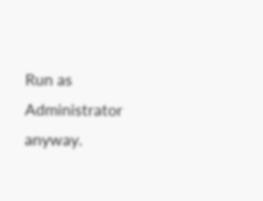Run as Administrator anyway.